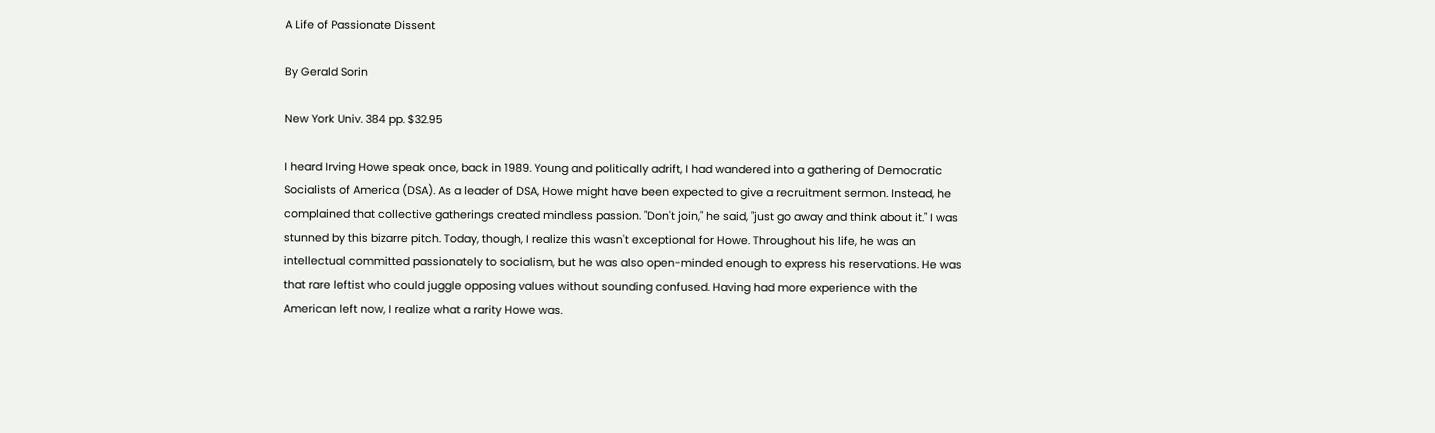A Life of Passionate Dissent

By Gerald Sorin

New York Univ. 384 pp. $32.95

I heard Irving Howe speak once, back in 1989. Young and politically adrift, I had wandered into a gathering of Democratic Socialists of America (DSA). As a leader of DSA, Howe might have been expected to give a recruitment sermon. Instead, he complained that collective gatherings created mindless passion. "Don't join," he said, "just go away and think about it." I was stunned by this bizarre pitch. Today, though, I realize this wasn't exceptional for Howe. Throughout his life, he was an intellectual committed passionately to socialism, but he was also open-minded enough to express his reservations. He was that rare leftist who could juggle opposing values without sounding confused. Having had more experience with the American left now, I realize what a rarity Howe was.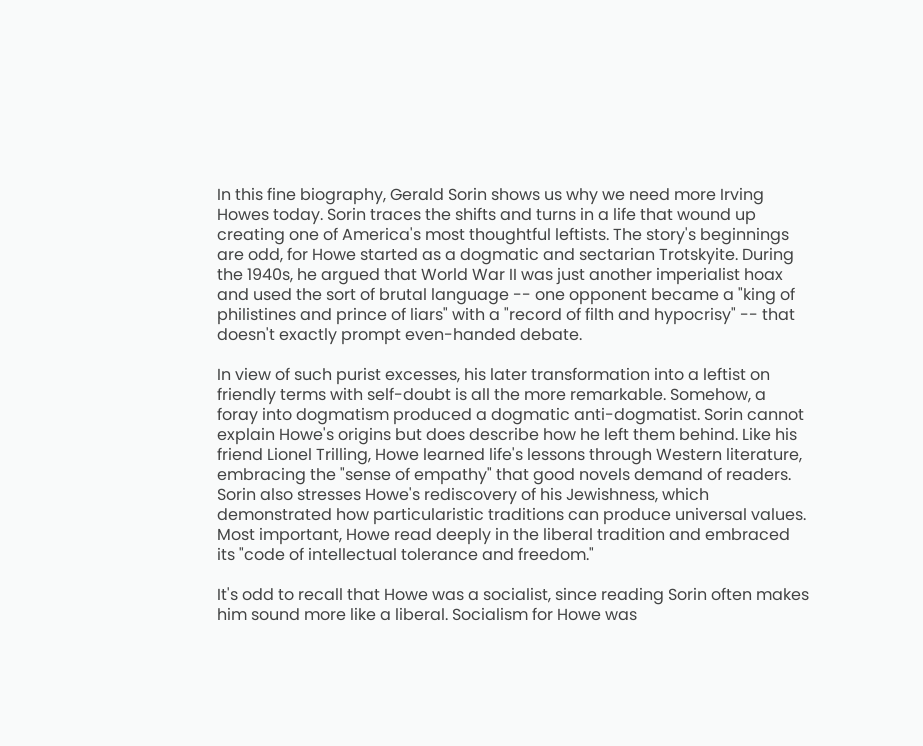In this fine biography, Gerald Sorin shows us why we need more Irving Howes today. Sorin traces the shifts and turns in a life that wound up creating one of America's most thoughtful leftists. The story's beginnings are odd, for Howe started as a dogmatic and sectarian Trotskyite. During the 1940s, he argued that World War II was just another imperialist hoax and used the sort of brutal language -- one opponent became a "king of philistines and prince of liars" with a "record of filth and hypocrisy" -- that doesn't exactly prompt even-handed debate.

In view of such purist excesses, his later transformation into a leftist on friendly terms with self-doubt is all the more remarkable. Somehow, a foray into dogmatism produced a dogmatic anti-dogmatist. Sorin cannot explain Howe's origins but does describe how he left them behind. Like his friend Lionel Trilling, Howe learned life's lessons through Western literature, embracing the "sense of empathy" that good novels demand of readers. Sorin also stresses Howe's rediscovery of his Jewishness, which demonstrated how particularistic traditions can produce universal values. Most important, Howe read deeply in the liberal tradition and embraced its "code of intellectual tolerance and freedom."

It's odd to recall that Howe was a socialist, since reading Sorin often makes him sound more like a liberal. Socialism for Howe was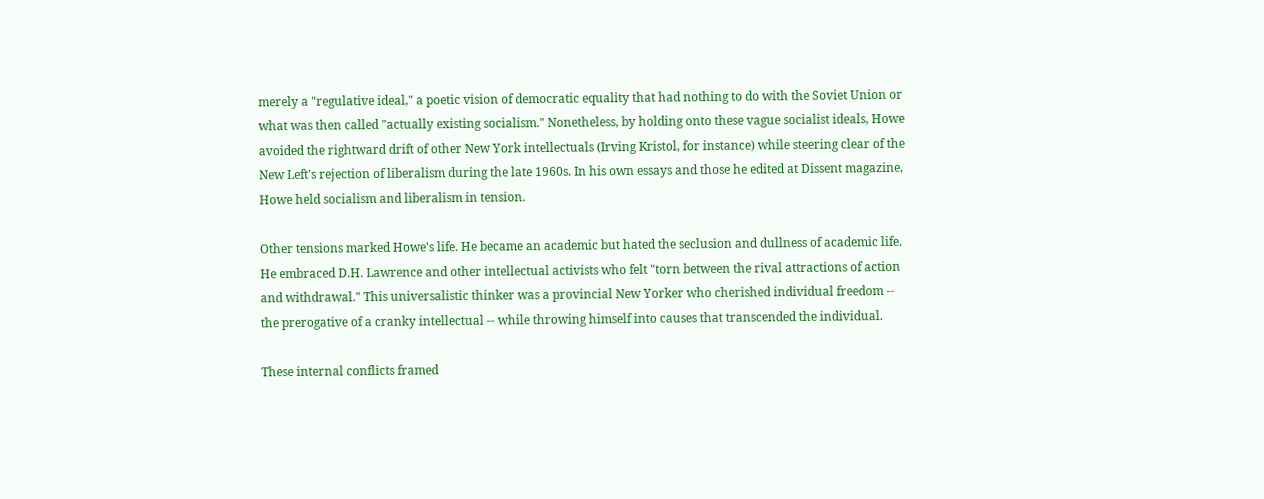merely a "regulative ideal," a poetic vision of democratic equality that had nothing to do with the Soviet Union or what was then called "actually existing socialism." Nonetheless, by holding onto these vague socialist ideals, Howe avoided the rightward drift of other New York intellectuals (Irving Kristol, for instance) while steering clear of the New Left's rejection of liberalism during the late 1960s. In his own essays and those he edited at Dissent magazine, Howe held socialism and liberalism in tension.

Other tensions marked Howe's life. He became an academic but hated the seclusion and dullness of academic life. He embraced D.H. Lawrence and other intellectual activists who felt "torn between the rival attractions of action and withdrawal." This universalistic thinker was a provincial New Yorker who cherished individual freedom -- the prerogative of a cranky intellectual -- while throwing himself into causes that transcended the individual.

These internal conflicts framed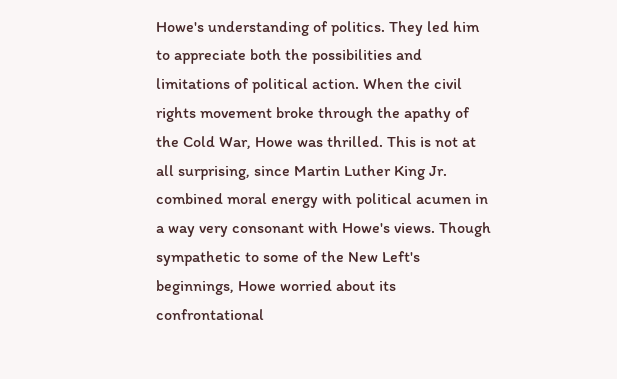Howe's understanding of politics. They led him to appreciate both the possibilities and limitations of political action. When the civil rights movement broke through the apathy of the Cold War, Howe was thrilled. This is not at all surprising, since Martin Luther King Jr. combined moral energy with political acumen in a way very consonant with Howe's views. Though sympathetic to some of the New Left's beginnings, Howe worried about its confrontational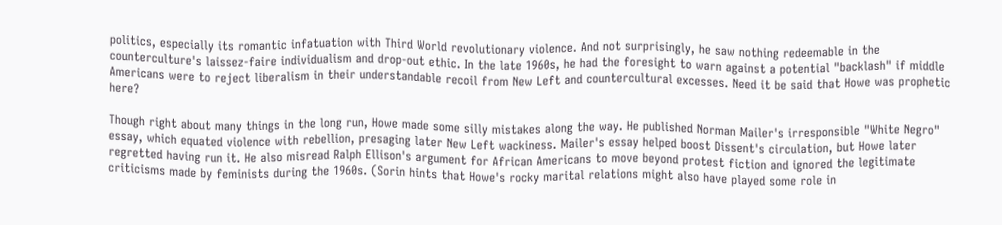politics, especially its romantic infatuation with Third World revolutionary violence. And not surprisingly, he saw nothing redeemable in the counterculture's laissez-faire individualism and drop-out ethic. In the late 1960s, he had the foresight to warn against a potential "backlash" if middle Americans were to reject liberalism in their understandable recoil from New Left and countercultural excesses. Need it be said that Howe was prophetic here?

Though right about many things in the long run, Howe made some silly mistakes along the way. He published Norman Mailer's irresponsible "White Negro" essay, which equated violence with rebellion, presaging later New Left wackiness. Mailer's essay helped boost Dissent's circulation, but Howe later regretted having run it. He also misread Ralph Ellison's argument for African Americans to move beyond protest fiction and ignored the legitimate criticisms made by feminists during the 1960s. (Sorin hints that Howe's rocky marital relations might also have played some role in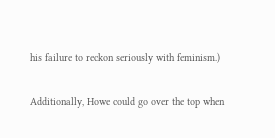his failure to reckon seriously with feminism.)

Additionally, Howe could go over the top when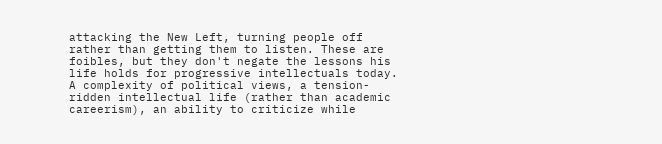attacking the New Left, turning people off rather than getting them to listen. These are foibles, but they don't negate the lessons his life holds for progressive intellectuals today. A complexity of political views, a tension-ridden intellectual life (rather than academic careerism), an ability to criticize while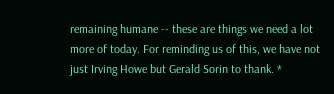remaining humane -- these are things we need a lot more of today. For reminding us of this, we have not just Irving Howe but Gerald Sorin to thank. *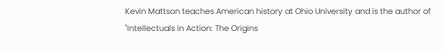Kevin Mattson teaches American history at Ohio University and is the author of "Intellectuals in Action: The Origins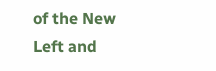of the New Left and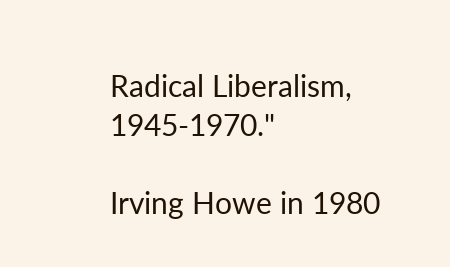Radical Liberalism, 1945-1970."

Irving Howe in 1980